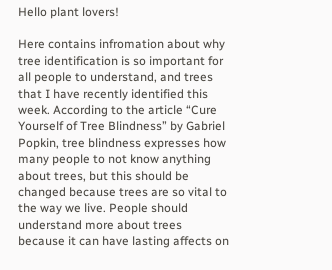Hello plant lovers!

Here contains infromation about why tree identification is so important for all people to understand, and trees that I have recently identified this week. According to the article “Cure Yourself of Tree Blindness” by Gabriel Popkin, tree blindness expresses how many people to not know anything about trees, but this should be changed because trees are so vital to the way we live. People should understand more about trees because it can have lasting affects on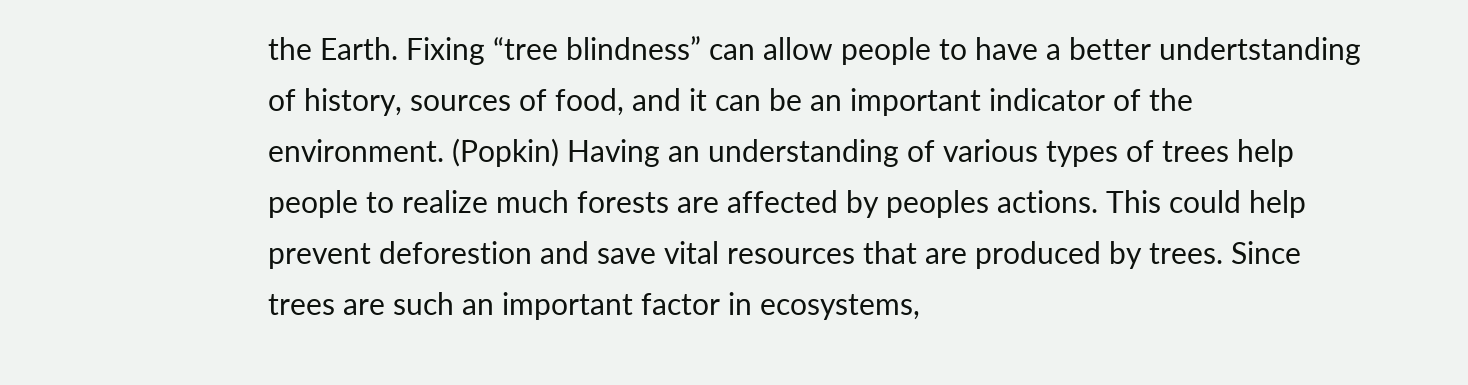the Earth. Fixing “tree blindness” can allow people to have a better undertstanding of history, sources of food, and it can be an important indicator of the environment. (Popkin) Having an understanding of various types of trees help people to realize much forests are affected by peoples actions. This could help prevent deforestion and save vital resources that are produced by trees. Since trees are such an important factor in ecosystems,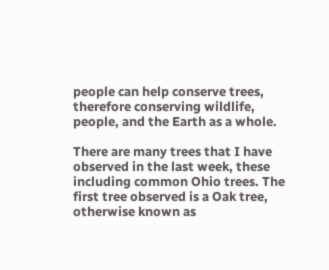people can help conserve trees, therefore conserving wildlife, people, and the Earth as a whole.

There are many trees that I have observed in the last week, these including common Ohio trees. The first tree observed is a Oak tree, otherwise known as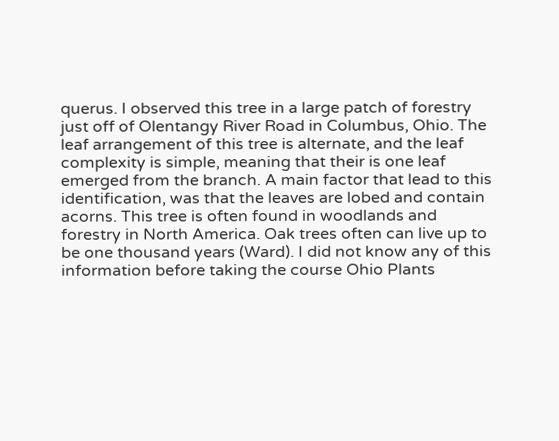querus. I observed this tree in a large patch of forestry just off of Olentangy River Road in Columbus, Ohio. The leaf arrangement of this tree is alternate, and the leaf complexity is simple, meaning that their is one leaf emerged from the branch. A main factor that lead to this identification, was that the leaves are lobed and contain acorns. This tree is often found in woodlands and forestry in North America. Oak trees often can live up to be one thousand years (Ward). I did not know any of this information before taking the course Ohio Plants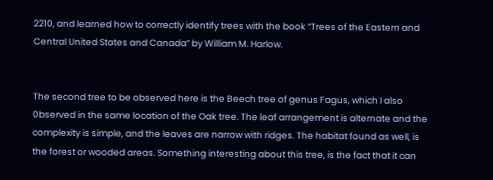2210, and learned how to correctly identify trees with the book “Trees of the Eastern and Central United States and Canada” by William M. Harlow.


The second tree to be observed here is the Beech tree of genus Fagus, which I also 0bserved in the same location of the Oak tree. The leaf arrangement is alternate and the complexity is simple, and the leaves are narrow with ridges. The habitat found as well, is the forest or wooded areas. Something interesting about this tree, is the fact that it can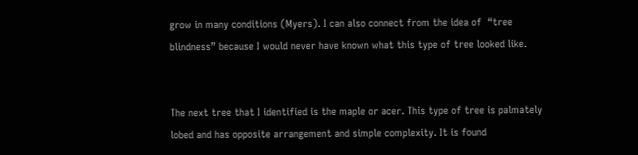grow in many conditions (Myers). I can also connect from the idea of  “tree blindness” because I would never have known what this type of tree looked like.


The next tree that I identified is the maple or acer. This type of tree is palmately lobed and has opposite arrangement and simple complexity. It is found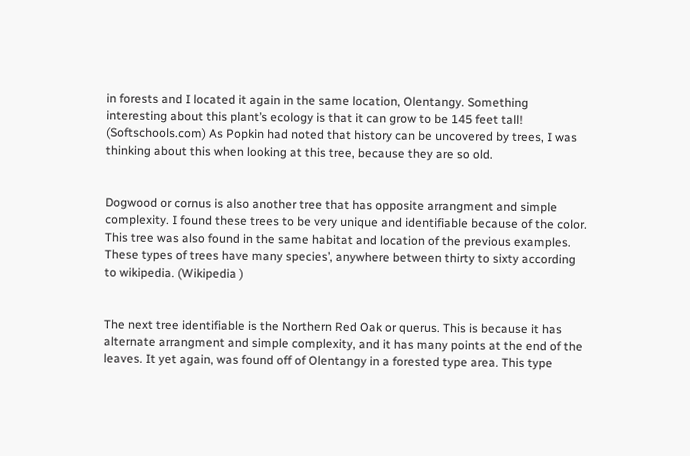in forests and I located it again in the same location, Olentangy. Something interesting about this plant’s ecology is that it can grow to be 145 feet tall! (Softschools.com) As Popkin had noted that history can be uncovered by trees, I was thinking about this when looking at this tree, because they are so old.


Dogwood or cornus is also another tree that has opposite arrangment and simple complexity. I found these trees to be very unique and identifiable because of the color. This tree was also found in the same habitat and location of the previous examples. These types of trees have many species’, anywhere between thirty to sixty according to wikipedia. (Wikipedia )


The next tree identifiable is the Northern Red Oak or querus. This is because it has alternate arrangment and simple complexity, and it has many points at the end of the leaves. It yet again, was found off of Olentangy in a forested type area. This type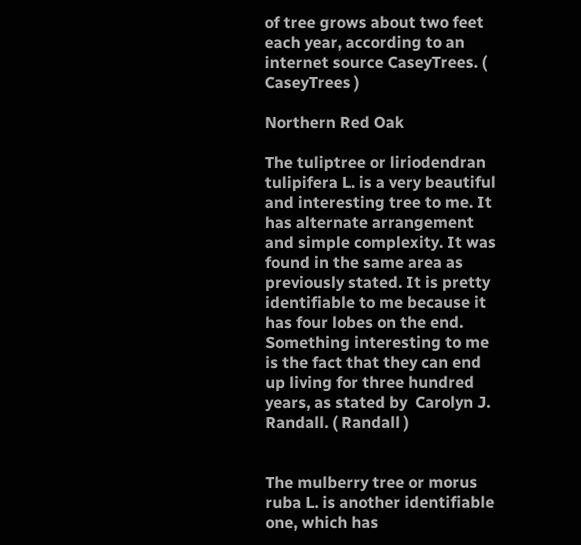of tree grows about two feet each year, according to an internet source CaseyTrees. ( CaseyTrees )

Northern Red Oak

The tuliptree or liriodendran tulipifera L. is a very beautiful and interesting tree to me. It has alternate arrangement and simple complexity. It was found in the same area as previously stated. It is pretty identifiable to me because it has four lobes on the end. Something interesting to me is the fact that they can end up living for three hundred years, as stated by  Carolyn J. Randall. ( Randall )


The mulberry tree or morus ruba L. is another identifiable one, which has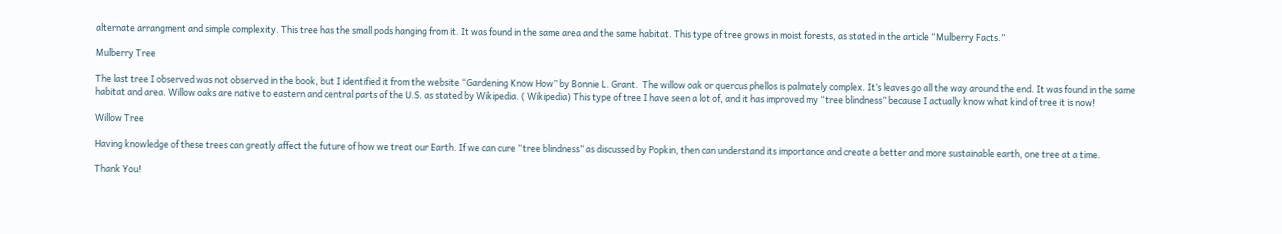alternate arrangment and simple complexity. This tree has the small pods hanging from it. It was found in the same area and the same habitat. This type of tree grows in moist forests, as stated in the article “Mulberry Facts.”

Mulberry Tree

The last tree I observed was not observed in the book, but I identified it from the website “Gardening Know How” by Bonnie L. Grant.  The willow oak or quercus phellos is palmately complex. It’s leaves go all the way around the end. It was found in the same habitat and area. Willow oaks are native to eastern and central parts of the U.S. as stated by Wikipedia. ( Wikipedia) This type of tree I have seen a lot of, and it has improved my “tree blindness” because I actually know what kind of tree it is now!

Willow Tree

Having knowledge of these trees can greatly affect the future of how we treat our Earth. If we can cure “tree blindness” as discussed by Popkin, then can understand its importance and create a better and more sustainable earth, one tree at a time.

Thank You!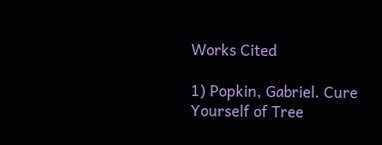Works Cited

1) Popkin, Gabriel. Cure Yourself of Tree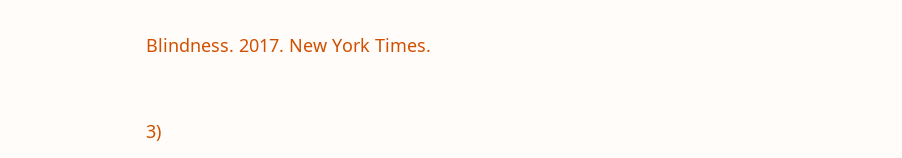Blindness. 2017. New York Times.


3)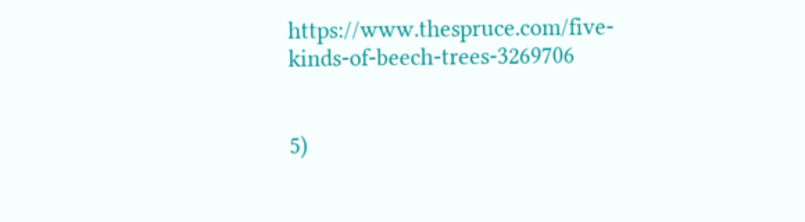https://www.thespruce.com/five-kinds-of-beech-trees-3269706


5)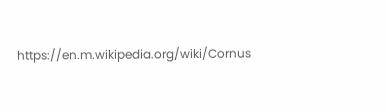https://en.m.wikipedia.org/wiki/Cornus